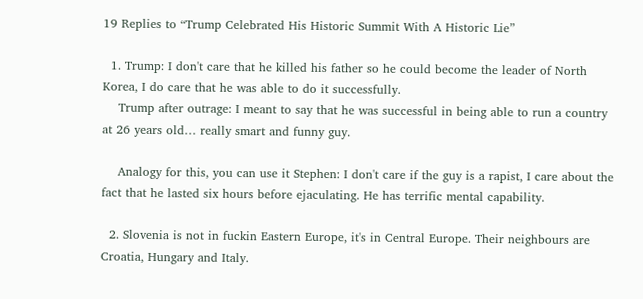19 Replies to “Trump Celebrated His Historic Summit With A Historic Lie”

  1. Trump: I don't care that he killed his father so he could become the leader of North Korea, I do care that he was able to do it successfully.
    Trump after outrage: I meant to say that he was successful in being able to run a country at 26 years old… really smart and funny guy.

    Analogy for this, you can use it Stephen: I don't care if the guy is a rapist, I care about the fact that he lasted six hours before ejaculating. He has terrific mental capability.

  2. Slovenia is not in fuckin Eastern Europe, it's in Central Europe. Their neighbours are Croatia, Hungary and Italy.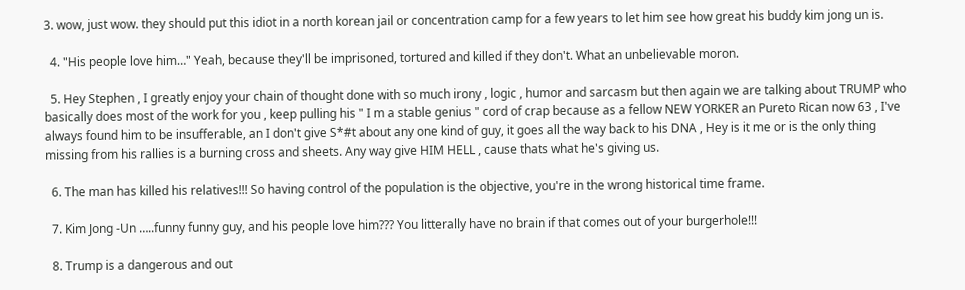3. wow, just wow. they should put this idiot in a north korean jail or concentration camp for a few years to let him see how great his buddy kim jong un is.

  4. "His people love him…" Yeah, because they'll be imprisoned, tortured and killed if they don't. What an unbelievable moron.

  5. Hey Stephen , I greatly enjoy your chain of thought done with so much irony , logic , humor and sarcasm but then again we are talking about TRUMP who basically does most of the work for you , keep pulling his " I m a stable genius " cord of crap because as a fellow NEW YORKER an Pureto Rican now 63 , I've always found him to be insufferable, an I don't give S*#t about any one kind of guy, it goes all the way back to his DNA , Hey is it me or is the only thing missing from his rallies is a burning cross and sheets. Any way give HIM HELL , cause thats what he's giving us.

  6. The man has killed his relatives!!! So having control of the population is the objective, you're in the wrong historical time frame.

  7. Kim Jong -Un …..funny funny guy, and his people love him??? You litterally have no brain if that comes out of your burgerhole!!!

  8. Trump is a dangerous and out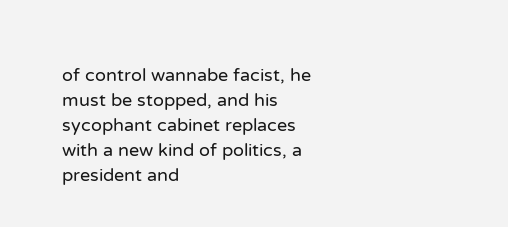of control wannabe facist, he must be stopped, and his sycophant cabinet replaces with a new kind of politics, a president and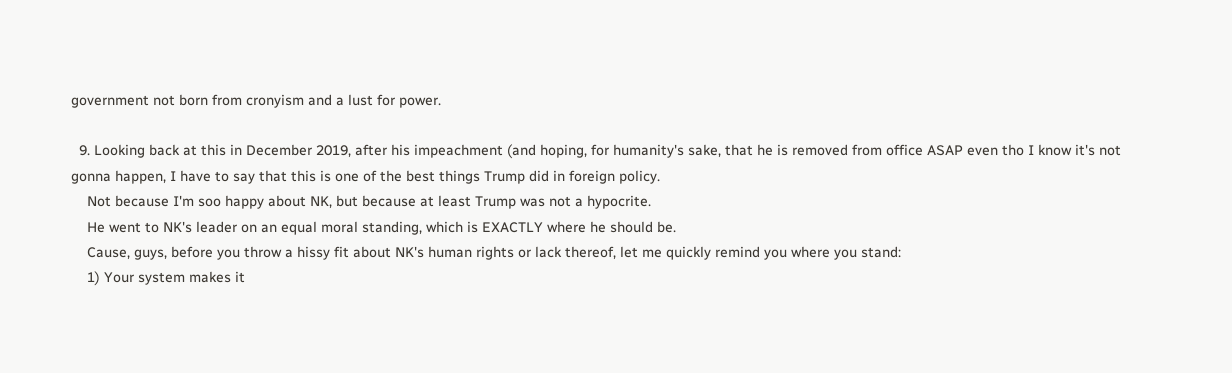government not born from cronyism and a lust for power.

  9. Looking back at this in December 2019, after his impeachment (and hoping, for humanity's sake, that he is removed from office ASAP even tho I know it's not gonna happen, I have to say that this is one of the best things Trump did in foreign policy.
    Not because I'm soo happy about NK, but because at least Trump was not a hypocrite.
    He went to NK's leader on an equal moral standing, which is EXACTLY where he should be.
    Cause, guys, before you throw a hissy fit about NK's human rights or lack thereof, let me quickly remind you where you stand:
    1) Your system makes it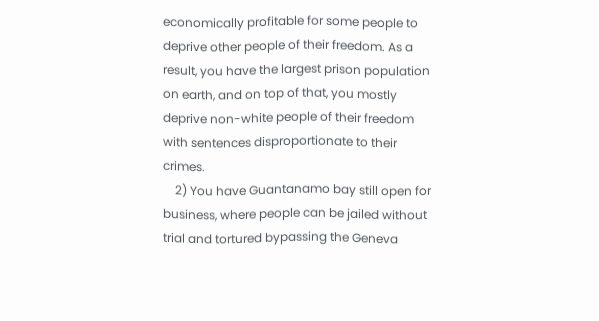economically profitable for some people to deprive other people of their freedom. As a result, you have the largest prison population on earth, and on top of that, you mostly deprive non-white people of their freedom with sentences disproportionate to their crimes.
    2) You have Guantanamo bay still open for business, where people can be jailed without trial and tortured bypassing the Geneva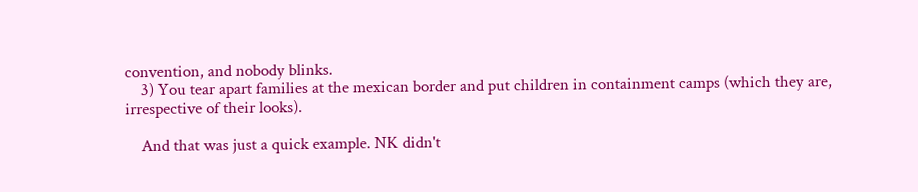convention, and nobody blinks.
    3) You tear apart families at the mexican border and put children in containment camps (which they are, irrespective of their looks).

    And that was just a quick example. NK didn't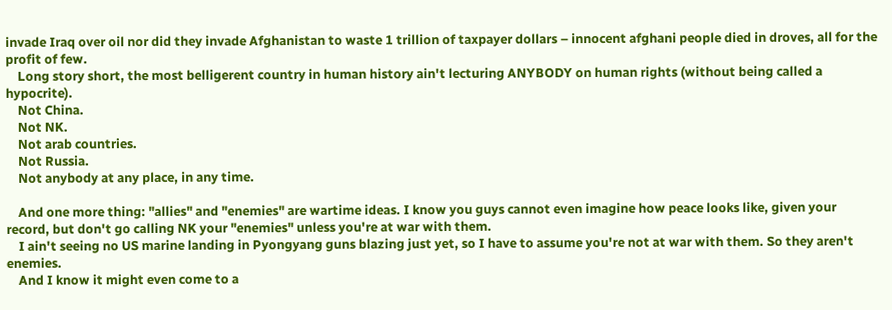invade Iraq over oil nor did they invade Afghanistan to waste 1 trillion of taxpayer dollars – innocent afghani people died in droves, all for the profit of few.
    Long story short, the most belligerent country in human history ain't lecturing ANYBODY on human rights (without being called a hypocrite).
    Not China.
    Not NK.
    Not arab countries.
    Not Russia.
    Not anybody at any place, in any time.

    And one more thing: "allies" and "enemies" are wartime ideas. I know you guys cannot even imagine how peace looks like, given your record, but don't go calling NK your "enemies" unless you're at war with them.
    I ain't seeing no US marine landing in Pyongyang guns blazing just yet, so I have to assume you're not at war with them. So they aren't enemies.
    And I know it might even come to a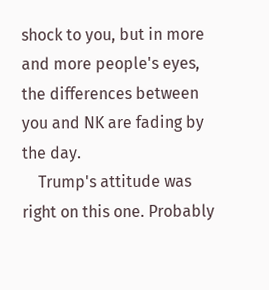shock to you, but in more and more people's eyes, the differences between you and NK are fading by the day.
    Trump's attitude was right on this one. Probably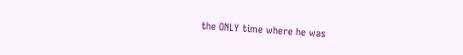the ONLY time where he was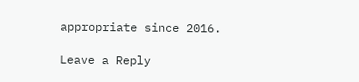appropriate since 2016.

Leave a Reply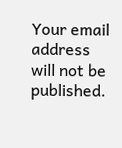Your email address will not be published.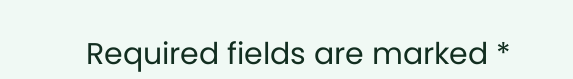Required fields are marked *